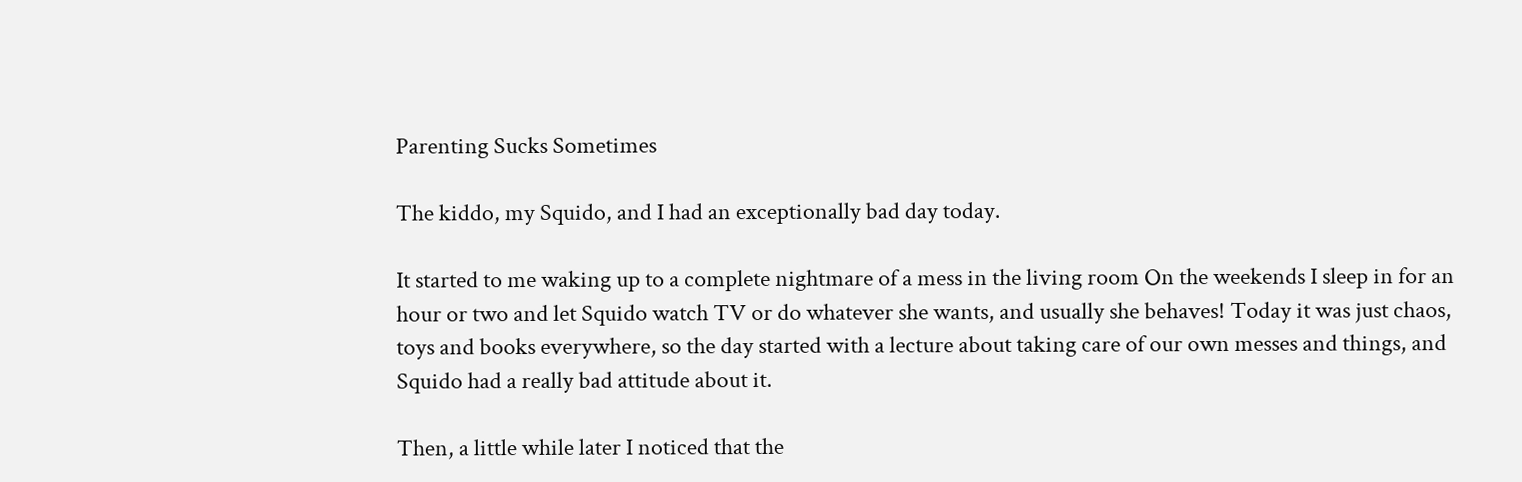Parenting Sucks Sometimes

The kiddo, my Squido, and I had an exceptionally bad day today.

It started to me waking up to a complete nightmare of a mess in the living room On the weekends I sleep in for an hour or two and let Squido watch TV or do whatever she wants, and usually she behaves! Today it was just chaos, toys and books everywhere, so the day started with a lecture about taking care of our own messes and things, and Squido had a really bad attitude about it.

Then, a little while later I noticed that the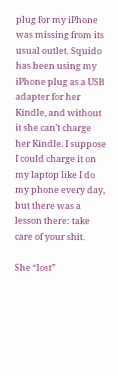plug for my iPhone was missing from its usual outlet. Squido has been using my iPhone plug as a USB adapter for her Kindle, and without it she can’t charge her Kindle. I suppose I could charge it on my laptop like I do my phone every day, but there was a lesson there: take care of your shit.

She “lost”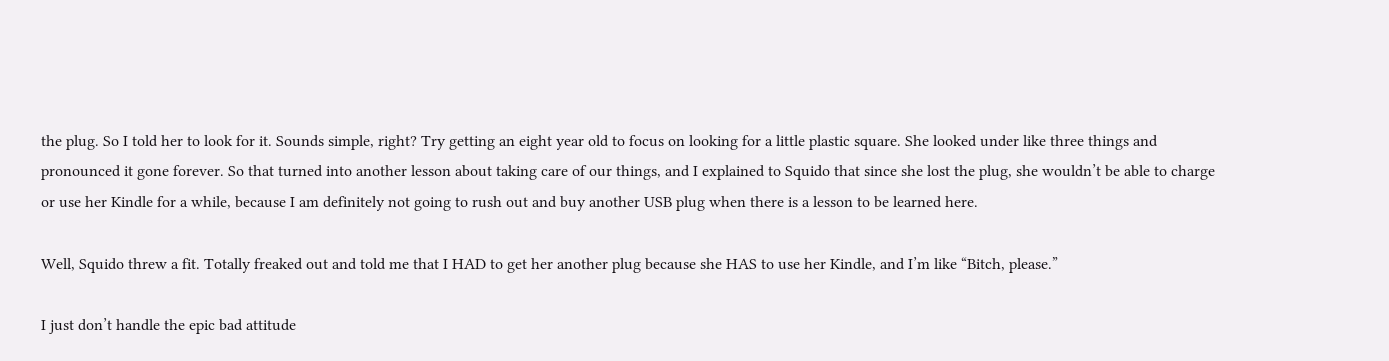the plug. So I told her to look for it. Sounds simple, right? Try getting an eight year old to focus on looking for a little plastic square. She looked under like three things and pronounced it gone forever. So that turned into another lesson about taking care of our things, and I explained to Squido that since she lost the plug, she wouldn’t be able to charge or use her Kindle for a while, because I am definitely not going to rush out and buy another USB plug when there is a lesson to be learned here.

Well, Squido threw a fit. Totally freaked out and told me that I HAD to get her another plug because she HAS to use her Kindle, and I’m like “Bitch, please.”

I just don’t handle the epic bad attitude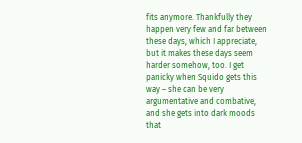fits anymore. Thankfully they happen very few and far between these days, which I appreciate, but it makes these days seem harder somehow, too. I get panicky when Squido gets this way – she can be very argumentative and combative, and she gets into dark moods that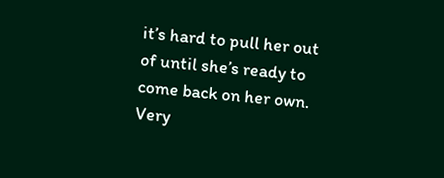it’s hard to pull her out of until she’s ready to come back on her own. Very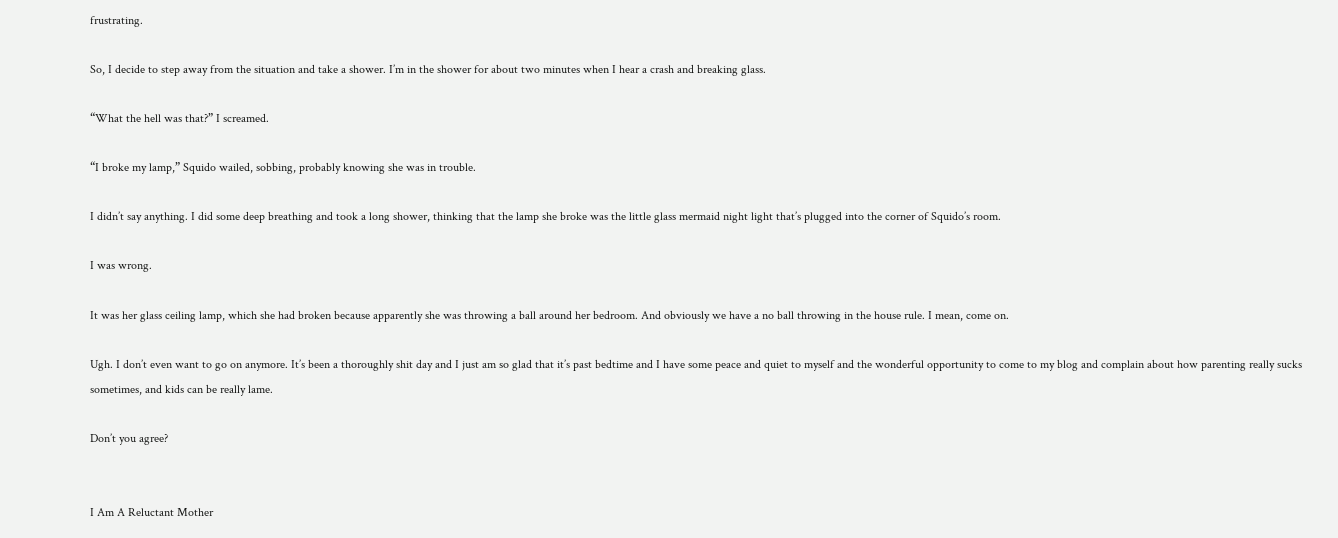frustrating.

So, I decide to step away from the situation and take a shower. I’m in the shower for about two minutes when I hear a crash and breaking glass.

“What the hell was that?” I screamed.

“I broke my lamp,” Squido wailed, sobbing, probably knowing she was in trouble.

I didn’t say anything. I did some deep breathing and took a long shower, thinking that the lamp she broke was the little glass mermaid night light that’s plugged into the corner of Squido’s room.

I was wrong.

It was her glass ceiling lamp, which she had broken because apparently she was throwing a ball around her bedroom. And obviously we have a no ball throwing in the house rule. I mean, come on.

Ugh. I don’t even want to go on anymore. It’s been a thoroughly shit day and I just am so glad that it’s past bedtime and I have some peace and quiet to myself and the wonderful opportunity to come to my blog and complain about how parenting really sucks sometimes, and kids can be really lame.

Don’t you agree?


I Am A Reluctant Mother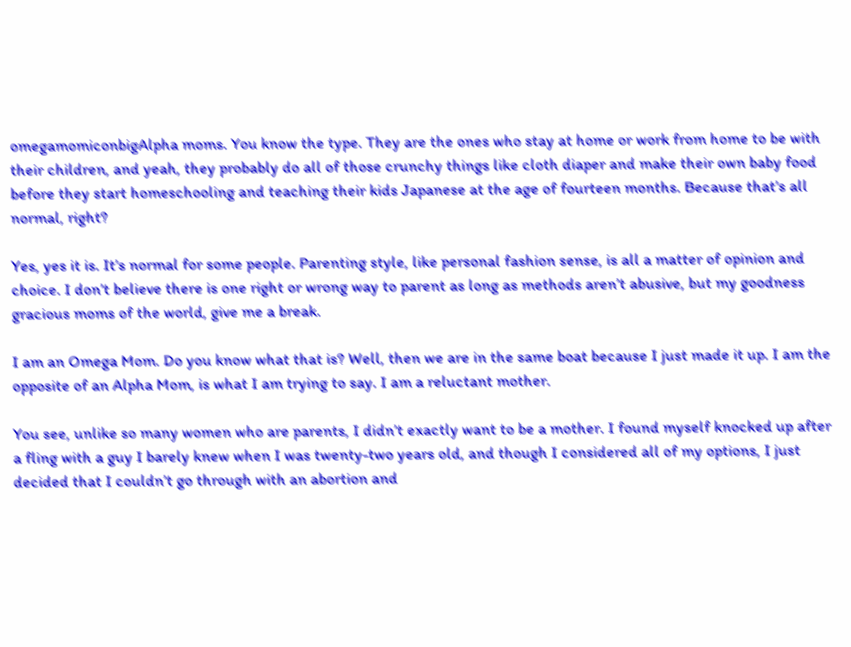omegamomiconbigAlpha moms. You know the type. They are the ones who stay at home or work from home to be with their children, and yeah, they probably do all of those crunchy things like cloth diaper and make their own baby food before they start homeschooling and teaching their kids Japanese at the age of fourteen months. Because that’s all normal, right?

Yes, yes it is. It’s normal for some people. Parenting style, like personal fashion sense, is all a matter of opinion and choice. I don’t believe there is one right or wrong way to parent as long as methods aren’t abusive, but my goodness gracious moms of the world, give me a break.

I am an Omega Mom. Do you know what that is? Well, then we are in the same boat because I just made it up. I am the opposite of an Alpha Mom, is what I am trying to say. I am a reluctant mother.

You see, unlike so many women who are parents, I didn’t exactly want to be a mother. I found myself knocked up after a fling with a guy I barely knew when I was twenty-two years old, and though I considered all of my options, I just decided that I couldn’t go through with an abortion and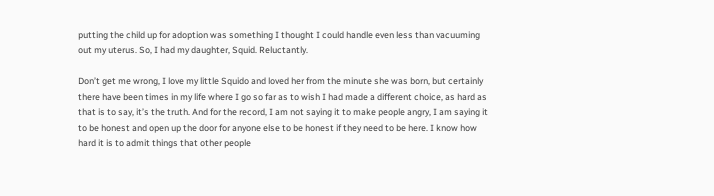putting the child up for adoption was something I thought I could handle even less than vacuuming out my uterus. So, I had my daughter, Squid. Reluctantly.

Don’t get me wrong, I love my little Squido and loved her from the minute she was born, but certainly there have been times in my life where I go so far as to wish I had made a different choice, as hard as that is to say, it’s the truth. And for the record, I am not saying it to make people angry, I am saying it to be honest and open up the door for anyone else to be honest if they need to be here. I know how hard it is to admit things that other people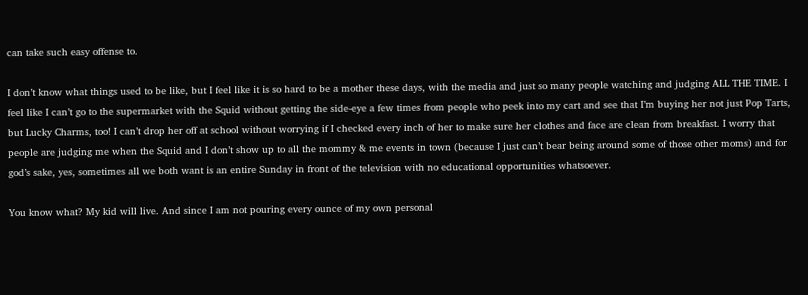can take such easy offense to.

I don’t know what things used to be like, but I feel like it is so hard to be a mother these days, with the media and just so many people watching and judging ALL THE TIME. I feel like I can’t go to the supermarket with the Squid without getting the side-eye a few times from people who peek into my cart and see that I’m buying her not just Pop Tarts, but Lucky Charms, too! I can’t drop her off at school without worrying if I checked every inch of her to make sure her clothes and face are clean from breakfast. I worry that people are judging me when the Squid and I don’t show up to all the mommy & me events in town (because I just can’t bear being around some of those other moms) and for god’s sake, yes, sometimes all we both want is an entire Sunday in front of the television with no educational opportunities whatsoever.

You know what? My kid will live. And since I am not pouring every ounce of my own personal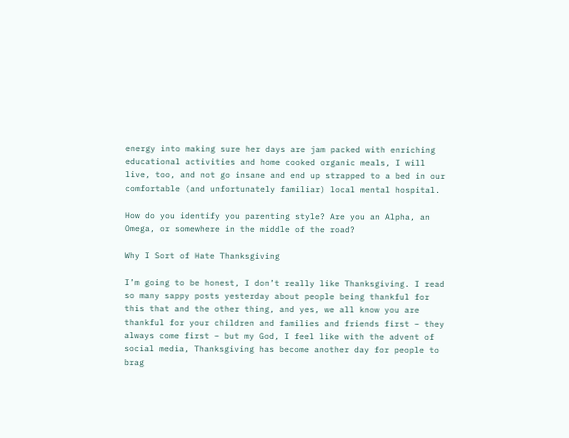energy into making sure her days are jam packed with enriching educational activities and home cooked organic meals, I will live, too, and not go insane and end up strapped to a bed in our comfortable (and unfortunately familiar) local mental hospital.

How do you identify you parenting style? Are you an Alpha, an Omega, or somewhere in the middle of the road?

Why I Sort of Hate Thanksgiving

I’m going to be honest, I don’t really like Thanksgiving. I read so many sappy posts yesterday about people being thankful for this that and the other thing, and yes, we all know you are thankful for your children and families and friends first – they always come first – but my God, I feel like with the advent of social media, Thanksgiving has become another day for people to brag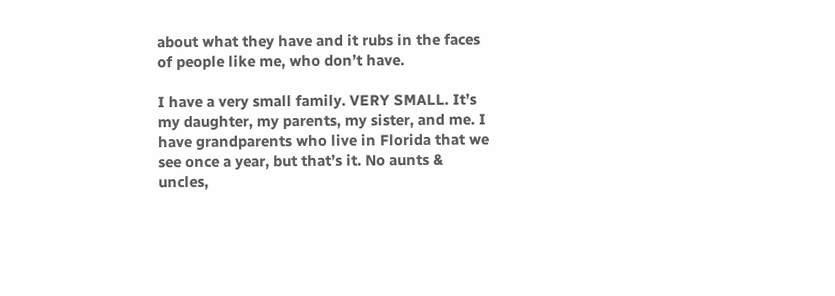about what they have and it rubs in the faces of people like me, who don’t have.

I have a very small family. VERY SMALL. It’s my daughter, my parents, my sister, and me. I have grandparents who live in Florida that we see once a year, but that’s it. No aunts & uncles,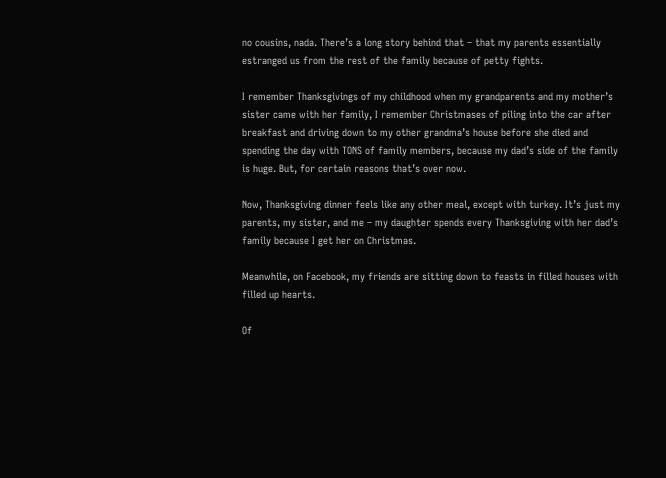no cousins, nada. There’s a long story behind that – that my parents essentially estranged us from the rest of the family because of petty fights.

I remember Thanksgivings of my childhood when my grandparents and my mother’s sister came with her family, I remember Christmases of piling into the car after breakfast and driving down to my other grandma’s house before she died and spending the day with TONS of family members, because my dad’s side of the family is huge. But, for certain reasons that’s over now.

Now, Thanksgiving dinner feels like any other meal, except with turkey. It’s just my parents, my sister, and me – my daughter spends every Thanksgiving with her dad’s family because I get her on Christmas.

Meanwhile, on Facebook, my friends are sitting down to feasts in filled houses with filled up hearts.

Of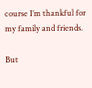course I’m thankful for my family and friends.

But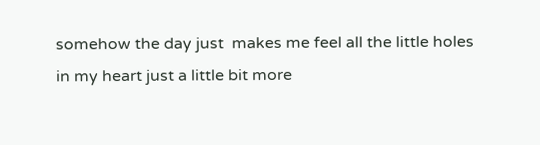somehow the day just  makes me feel all the little holes in my heart just a little bit more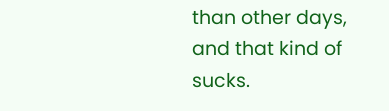than other days, and that kind of sucks.